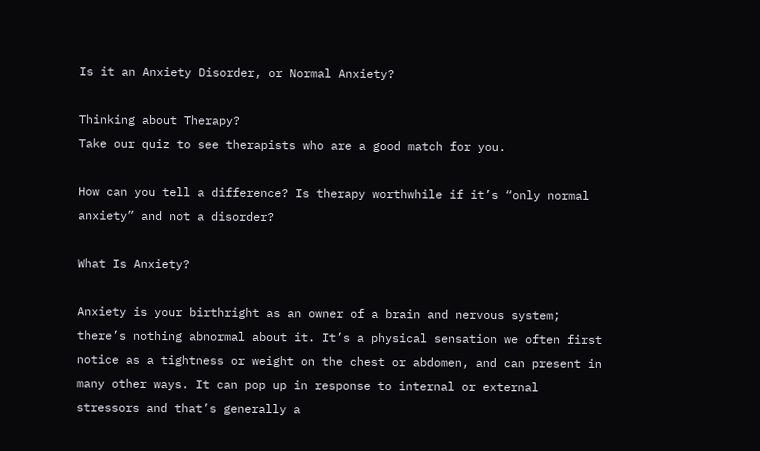Is it an Anxiety Disorder, or Normal Anxiety?

Thinking about Therapy?
Take our quiz to see therapists who are a good match for you.

How can you tell a difference? Is therapy worthwhile if it’s “only normal anxiety” and not a disorder?

What Is Anxiety?

Anxiety is your birthright as an owner of a brain and nervous system; there’s nothing abnormal about it. It’s a physical sensation we often first notice as a tightness or weight on the chest or abdomen, and can present in many other ways. It can pop up in response to internal or external stressors and that’s generally a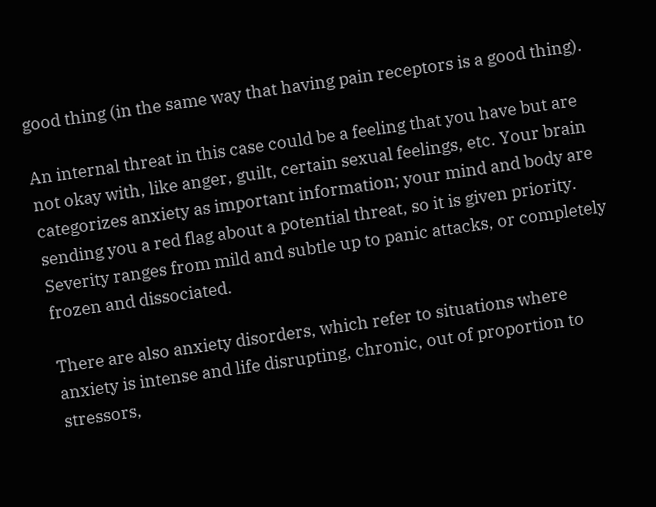good thing (in the same way that having pain receptors is a good thing).

An internal threat in this case could be a feeling that you have but are not okay with, like anger, guilt, certain sexual feelings, etc. Your brain categorizes anxiety as important information; your mind and body are sending you a red flag about a potential threat, so it is given priority. Severity ranges from mild and subtle up to panic attacks, or completely frozen and dissociated.

There are also anxiety disorders, which refer to situations where anxiety is intense and life disrupting, chronic, out of proportion to stressors,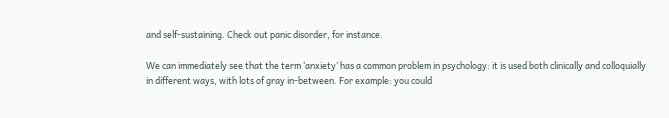and self-sustaining. Check out panic disorder, for instance.

We can immediately see that the term ‘anxiety’ has a common problem in psychology: it is used both clinically and colloquially in different ways, with lots of gray in-between. For example: you could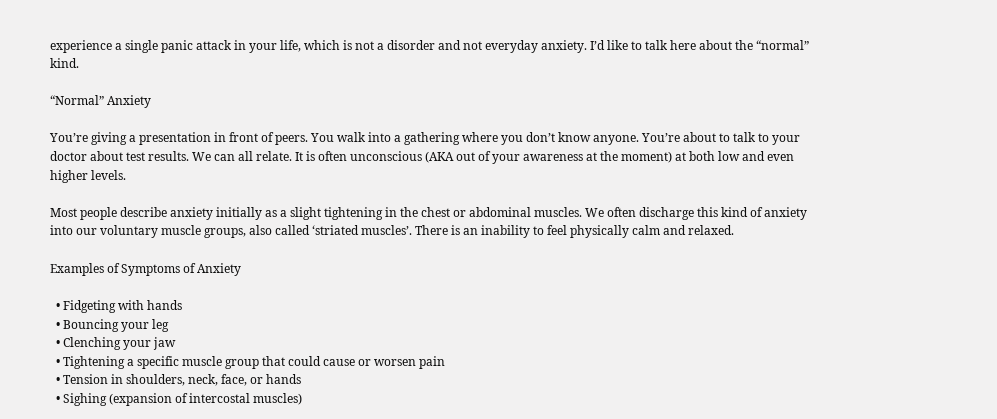experience a single panic attack in your life, which is not a disorder and not everyday anxiety. I’d like to talk here about the “normal” kind.

“Normal” Anxiety

You’re giving a presentation in front of peers. You walk into a gathering where you don’t know anyone. You’re about to talk to your doctor about test results. We can all relate. It is often unconscious (AKA out of your awareness at the moment) at both low and even higher levels.

Most people describe anxiety initially as a slight tightening in the chest or abdominal muscles. We often discharge this kind of anxiety into our voluntary muscle groups, also called ‘striated muscles’. There is an inability to feel physically calm and relaxed.

Examples of Symptoms of Anxiety

  • Fidgeting with hands
  • Bouncing your leg
  • Clenching your jaw
  • Tightening a specific muscle group that could cause or worsen pain
  • Tension in shoulders, neck, face, or hands
  • Sighing (expansion of intercostal muscles)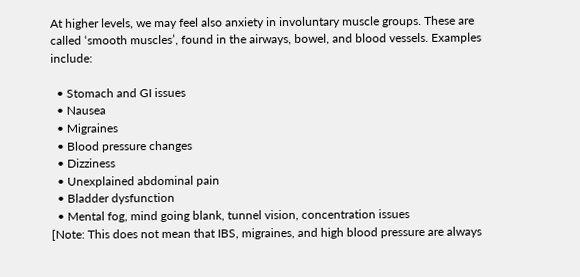At higher levels, we may feel also anxiety in involuntary muscle groups. These are called ‘smooth muscles’, found in the airways, bowel, and blood vessels. Examples include:

  • Stomach and GI issues
  • Nausea
  • Migraines
  • Blood pressure changes
  • Dizziness
  • Unexplained abdominal pain
  • Bladder dysfunction
  • Mental fog, mind going blank, tunnel vision, concentration issues
[Note: This does not mean that IBS, migraines, and high blood pressure are always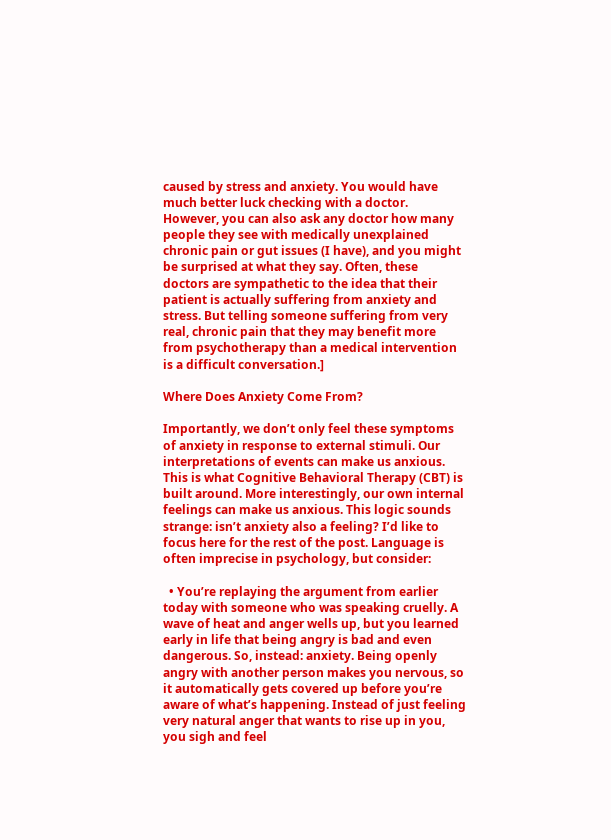caused by stress and anxiety. You would have much better luck checking with a doctor. However, you can also ask any doctor how many people they see with medically unexplained chronic pain or gut issues (I have), and you might be surprised at what they say. Often, these doctors are sympathetic to the idea that their patient is actually suffering from anxiety and stress. But telling someone suffering from very real, chronic pain that they may benefit more from psychotherapy than a medical intervention is a difficult conversation.]

Where Does Anxiety Come From?

Importantly, we don’t only feel these symptoms of anxiety in response to external stimuli. Our interpretations of events can make us anxious. This is what Cognitive Behavioral Therapy (CBT) is built around. More interestingly, our own internal feelings can make us anxious. This logic sounds strange: isn’t anxiety also a feeling? I’d like to focus here for the rest of the post. Language is often imprecise in psychology, but consider:

  • You’re replaying the argument from earlier today with someone who was speaking cruelly. A wave of heat and anger wells up, but you learned early in life that being angry is bad and even dangerous. So, instead: anxiety. Being openly angry with another person makes you nervous, so it automatically gets covered up before you’re aware of what’s happening. Instead of just feeling very natural anger that wants to rise up in you, you sigh and feel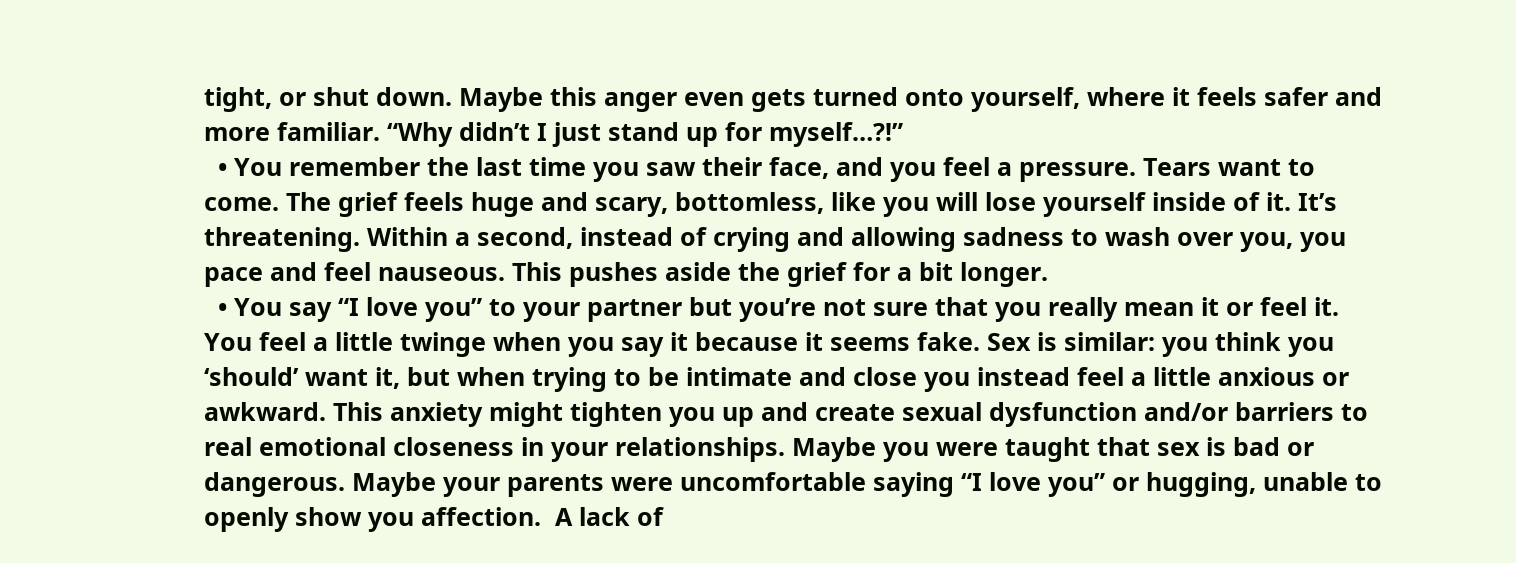tight, or shut down. Maybe this anger even gets turned onto yourself, where it feels safer and more familiar. “Why didn’t I just stand up for myself…?!”
  • You remember the last time you saw their face, and you feel a pressure. Tears want to come. The grief feels huge and scary, bottomless, like you will lose yourself inside of it. It’s threatening. Within a second, instead of crying and allowing sadness to wash over you, you pace and feel nauseous. This pushes aside the grief for a bit longer.
  • You say “I love you” to your partner but you’re not sure that you really mean it or feel it. You feel a little twinge when you say it because it seems fake. Sex is similar: you think you ‘should’ want it, but when trying to be intimate and close you instead feel a little anxious or awkward. This anxiety might tighten you up and create sexual dysfunction and/or barriers to real emotional closeness in your relationships. Maybe you were taught that sex is bad or dangerous. Maybe your parents were uncomfortable saying “I love you” or hugging, unable to openly show you affection.  A lack of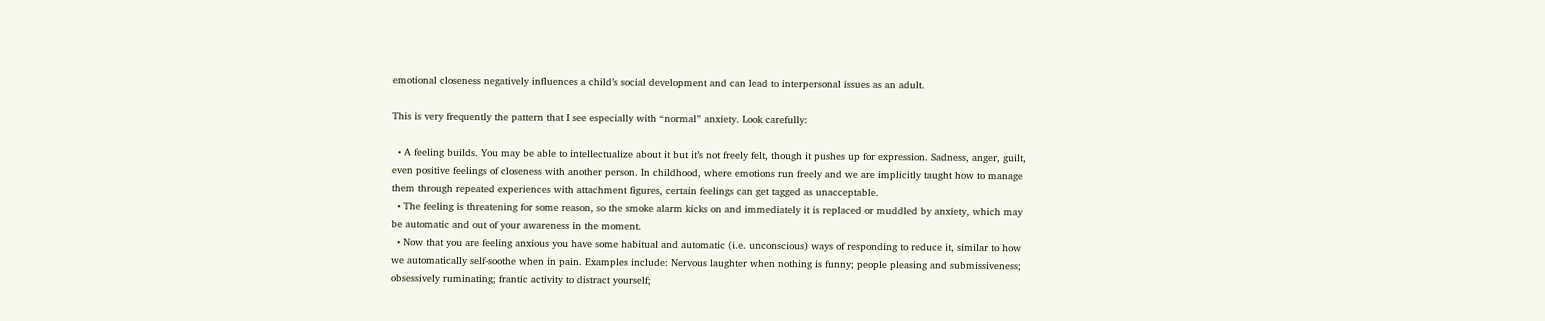emotional closeness negatively influences a child’s social development and can lead to interpersonal issues as an adult.

This is very frequently the pattern that I see especially with “normal” anxiety. Look carefully:

  • A feeling builds. You may be able to intellectualize about it but it’s not freely felt, though it pushes up for expression. Sadness, anger, guilt, even positive feelings of closeness with another person. In childhood, where emotions run freely and we are implicitly taught how to manage them through repeated experiences with attachment figures, certain feelings can get tagged as unacceptable.
  • The feeling is threatening for some reason, so the smoke alarm kicks on and immediately it is replaced or muddled by anxiety, which may be automatic and out of your awareness in the moment.
  • Now that you are feeling anxious you have some habitual and automatic (i.e. unconscious) ways of responding to reduce it, similar to how we automatically self-soothe when in pain. Examples include: Nervous laughter when nothing is funny; people pleasing and submissiveness; obsessively ruminating; frantic activity to distract yourself;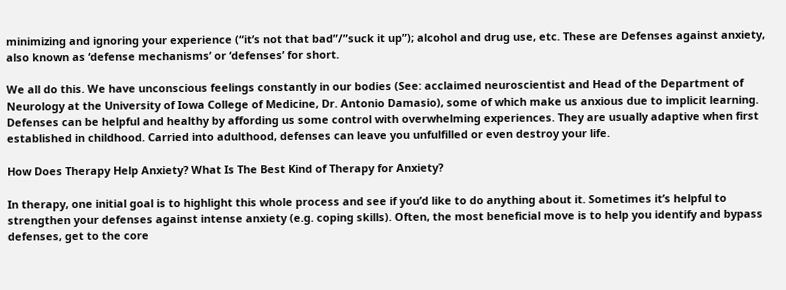minimizing and ignoring your experience (“it’s not that bad”/”suck it up”); alcohol and drug use, etc. These are Defenses against anxiety, also known as ‘defense mechanisms’ or ‘defenses’ for short.

We all do this. We have unconscious feelings constantly in our bodies (See: acclaimed neuroscientist and Head of the Department of Neurology at the University of Iowa College of Medicine, Dr. Antonio Damasio), some of which make us anxious due to implicit learning. Defenses can be helpful and healthy by affording us some control with overwhelming experiences. They are usually adaptive when first established in childhood. Carried into adulthood, defenses can leave you unfulfilled or even destroy your life.

How Does Therapy Help Anxiety? What Is The Best Kind of Therapy for Anxiety?

In therapy, one initial goal is to highlight this whole process and see if you’d like to do anything about it. Sometimes it’s helpful to strengthen your defenses against intense anxiety (e.g. coping skills). Often, the most beneficial move is to help you identify and bypass defenses, get to the core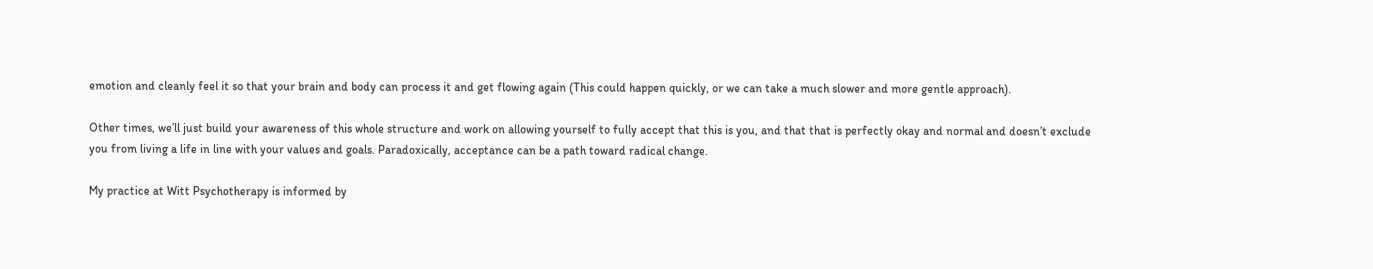emotion and cleanly feel it so that your brain and body can process it and get flowing again (This could happen quickly, or we can take a much slower and more gentle approach).

Other times, we’ll just build your awareness of this whole structure and work on allowing yourself to fully accept that this is you, and that that is perfectly okay and normal and doesn’t exclude you from living a life in line with your values and goals. Paradoxically, acceptance can be a path toward radical change.

My practice at Witt Psychotherapy is informed by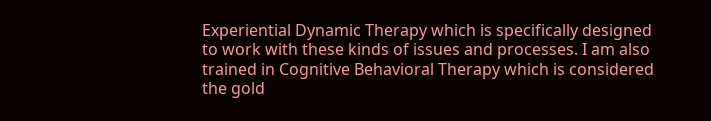Experiential Dynamic Therapy which is specifically designed to work with these kinds of issues and processes. I am also trained in Cognitive Behavioral Therapy which is considered the gold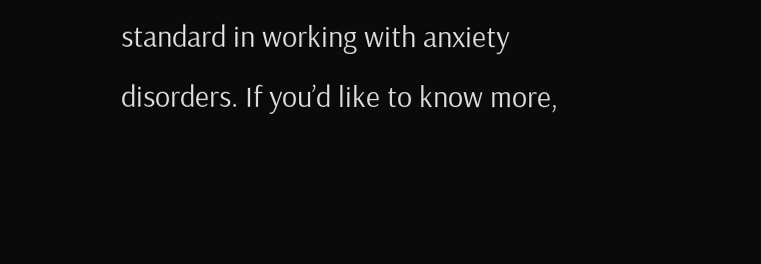standard in working with anxiety disorders. If you’d like to know more,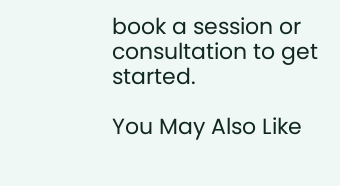book a session or consultation to get started.

You May Also Like